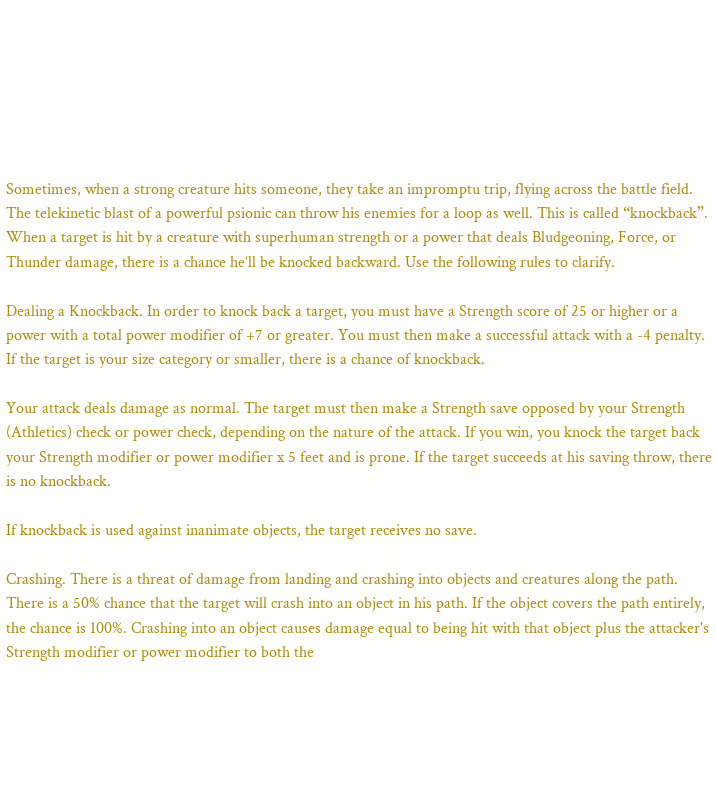Sometimes, when a strong creature hits someone, they take an impromptu trip, flying across the battle field. The telekinetic blast of a powerful psionic can throw his enemies for a loop as well. This is called “knockback”. When a target is hit by a creature with superhuman strength or a power that deals Bludgeoning, Force, or Thunder damage, there is a chance he’ll be knocked backward. Use the following rules to clarify.

Dealing a Knockback. In order to knock back a target, you must have a Strength score of 25 or higher or a power with a total power modifier of +7 or greater. You must then make a successful attack with a -4 penalty. If the target is your size category or smaller, there is a chance of knockback.

Your attack deals damage as normal. The target must then make a Strength save opposed by your Strength (Athletics) check or power check, depending on the nature of the attack. If you win, you knock the target back your Strength modifier or power modifier x 5 feet and is prone. If the target succeeds at his saving throw, there is no knockback.

If knockback is used against inanimate objects, the target receives no save.

Crashing. There is a threat of damage from landing and crashing into objects and creatures along the path. There is a 50% chance that the target will crash into an object in his path. If the object covers the path entirely, the chance is 100%. Crashing into an object causes damage equal to being hit with that object plus the attacker's Strength modifier or power modifier to both the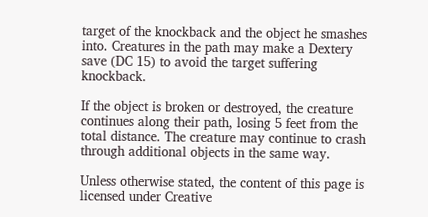target of the knockback and the object he smashes into. Creatures in the path may make a Dextery save (DC 15) to avoid the target suffering knockback.

If the object is broken or destroyed, the creature continues along their path, losing 5 feet from the total distance. The creature may continue to crash through additional objects in the same way.

Unless otherwise stated, the content of this page is licensed under Creative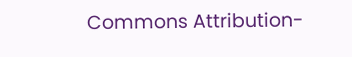Commons Attribution-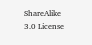ShareAlike 3.0 License